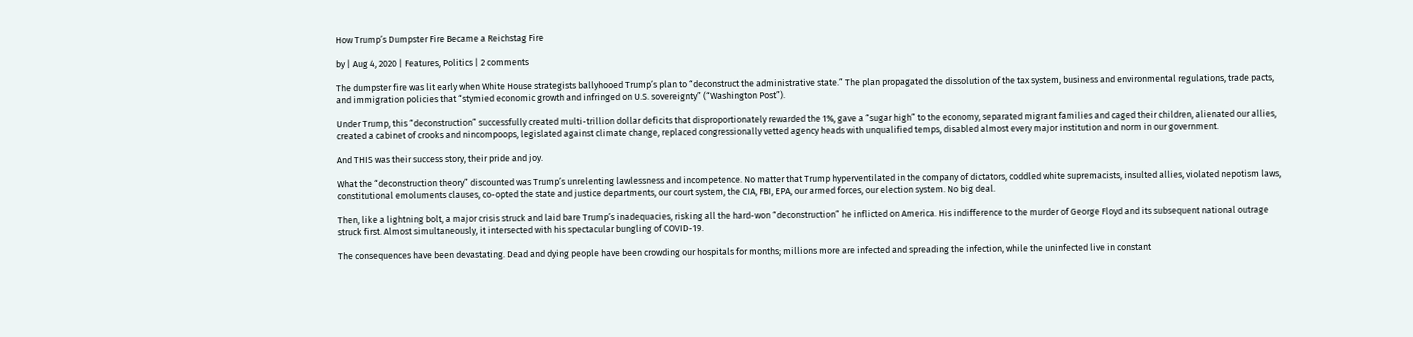How Trump’s Dumpster Fire Became a Reichstag Fire

by | Aug 4, 2020 | Features, Politics | 2 comments

The dumpster fire was lit early when White House strategists ballyhooed Trump’s plan to “deconstruct the administrative state.” The plan propagated the dissolution of the tax system, business and environmental regulations, trade pacts, and immigration policies that “stymied economic growth and infringed on U.S. sovereignty” (“Washington Post”).

Under Trump, this “deconstruction” successfully created multi-trillion dollar deficits that disproportionately rewarded the 1%, gave a “sugar high” to the economy, separated migrant families and caged their children, alienated our allies, created a cabinet of crooks and nincompoops, legislated against climate change, replaced congressionally vetted agency heads with unqualified temps, disabled almost every major institution and norm in our government.

And THIS was their success story, their pride and joy.

What the “deconstruction theory” discounted was Trump’s unrelenting lawlessness and incompetence. No matter that Trump hyperventilated in the company of dictators, coddled white supremacists, insulted allies, violated nepotism laws, constitutional emoluments clauses, co-opted the state and justice departments, our court system, the CIA, FBI, EPA, our armed forces, our election system. No big deal.

Then, like a lightning bolt, a major crisis struck and laid bare Trump’s inadequacies, risking all the hard-won “deconstruction” he inflicted on America. His indifference to the murder of George Floyd and its subsequent national outrage struck first. Almost simultaneously, it intersected with his spectacular bungling of COVID-19.

The consequences have been devastating. Dead and dying people have been crowding our hospitals for months; millions more are infected and spreading the infection, while the uninfected live in constant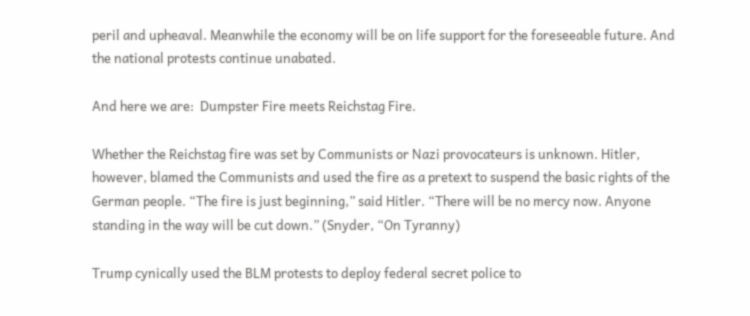peril and upheaval. Meanwhile the economy will be on life support for the foreseeable future. And the national protests continue unabated.

And here we are:  Dumpster Fire meets Reichstag Fire.

Whether the Reichstag fire was set by Communists or Nazi provocateurs is unknown. Hitler, however, blamed the Communists and used the fire as a pretext to suspend the basic rights of the German people. “The fire is just beginning,” said Hitler. “There will be no mercy now. Anyone standing in the way will be cut down.” (Snyder, “On Tyranny)

Trump cynically used the BLM protests to deploy federal secret police to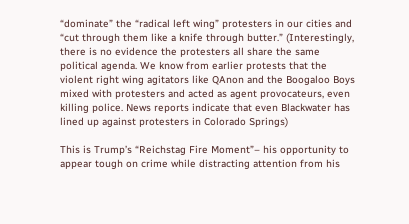“dominate” the “radical left wing” protesters in our cities and “cut through them like a knife through butter.” (Interestingly, there is no evidence the protesters all share the same political agenda. We know from earlier protests that the violent right wing agitators like QAnon and the Boogaloo Boys mixed with protesters and acted as agent provocateurs, even killing police. News reports indicate that even Blackwater has lined up against protesters in Colorado Springs)

This is Trump’s “Reichstag Fire Moment”– his opportunity to appear tough on crime while distracting attention from his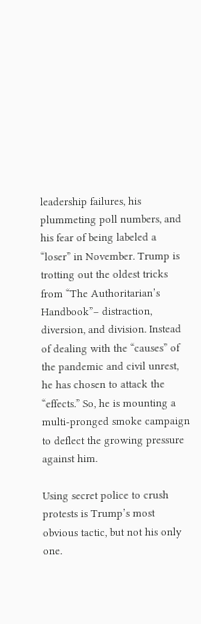leadership failures, his plummeting poll numbers, and his fear of being labeled a “loser” in November. Trump is trotting out the oldest tricks from “The Authoritarian’s Handbook”– distraction, diversion, and division. Instead of dealing with the “causes” of the pandemic and civil unrest, he has chosen to attack the “effects.” So, he is mounting a multi-pronged smoke campaign to deflect the growing pressure against him.

Using secret police to crush protests is Trump’s most obvious tactic, but not his only one.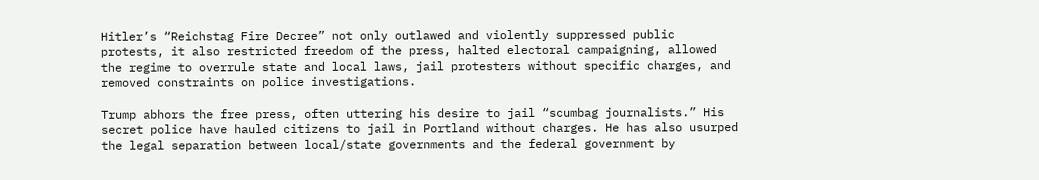Hitler’s “Reichstag Fire Decree” not only outlawed and violently suppressed public protests, it also restricted freedom of the press, halted electoral campaigning, allowed the regime to overrule state and local laws, jail protesters without specific charges, and removed constraints on police investigations.

Trump abhors the free press, often uttering his desire to jail “scumbag journalists.” His secret police have hauled citizens to jail in Portland without charges. He has also usurped the legal separation between local/state governments and the federal government by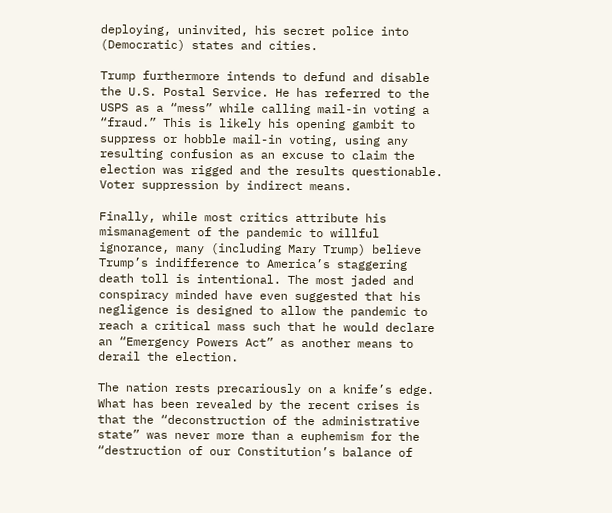deploying, uninvited, his secret police into (Democratic) states and cities.

Trump furthermore intends to defund and disable the U.S. Postal Service. He has referred to the USPS as a “mess” while calling mail-in voting a “fraud.” This is likely his opening gambit to suppress or hobble mail-in voting, using any resulting confusion as an excuse to claim the election was rigged and the results questionable. Voter suppression by indirect means.

Finally, while most critics attribute his mismanagement of the pandemic to willful ignorance, many (including Mary Trump) believe Trump’s indifference to America’s staggering death toll is intentional. The most jaded and conspiracy minded have even suggested that his negligence is designed to allow the pandemic to reach a critical mass such that he would declare an “Emergency Powers Act” as another means to derail the election.

The nation rests precariously on a knife’s edge. What has been revealed by the recent crises is that the “deconstruction of the administrative state” was never more than a euphemism for the “destruction of our Constitution’s balance of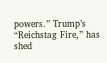powers.” Trump’s “Reichstag Fire,” has shed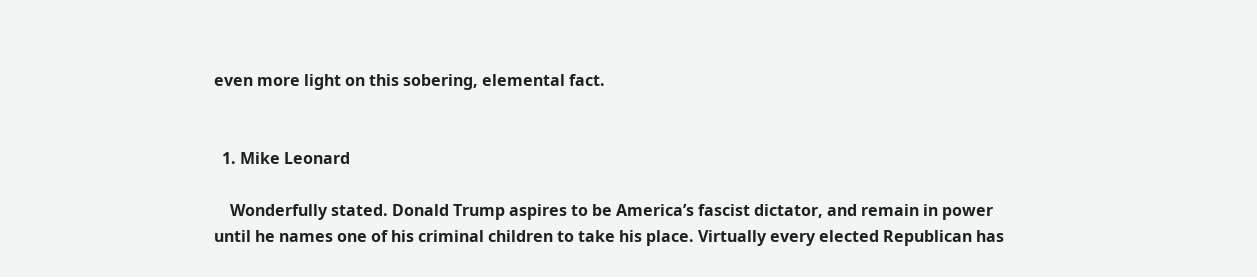even more light on this sobering, elemental fact.


  1. Mike Leonard

    Wonderfully stated. Donald Trump aspires to be America’s fascist dictator, and remain in power until he names one of his criminal children to take his place. Virtually every elected Republican has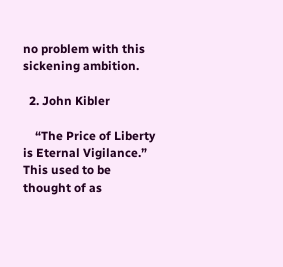no problem with this sickening ambition.

  2. John Kibler

    “The Price of Liberty is Eternal Vigilance.” This used to be thought of as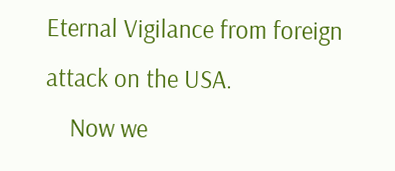Eternal Vigilance from foreign attack on the USA.
    Now we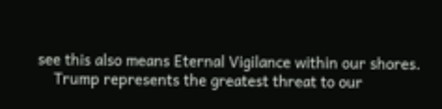see this also means Eternal Vigilance within our shores.
    Trump represents the greatest threat to our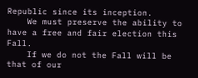Republic since its inception.
    We must preserve the ability to have a free and fair election this Fall.
    If we do not the Fall will be that of our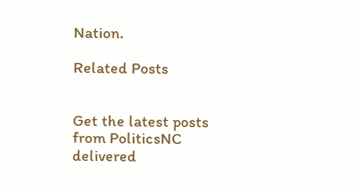Nation.

Related Posts


Get the latest posts from PoliticsNC delivered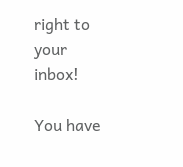right to your inbox!

You have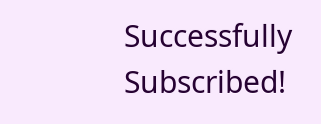Successfully Subscribed!